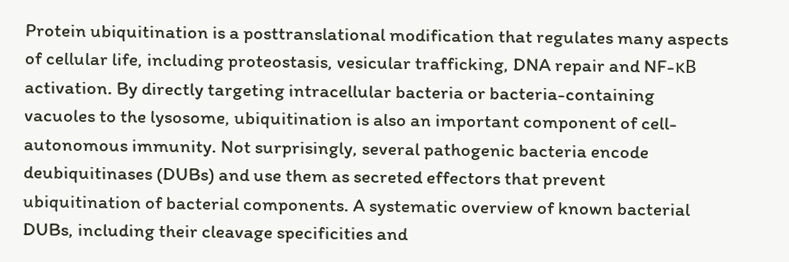Protein ubiquitination is a posttranslational modification that regulates many aspects of cellular life, including proteostasis, vesicular trafficking, DNA repair and NF-κB activation. By directly targeting intracellular bacteria or bacteria-containing vacuoles to the lysosome, ubiquitination is also an important component of cell-autonomous immunity. Not surprisingly, several pathogenic bacteria encode deubiquitinases (DUBs) and use them as secreted effectors that prevent ubiquitination of bacterial components. A systematic overview of known bacterial DUBs, including their cleavage specificities and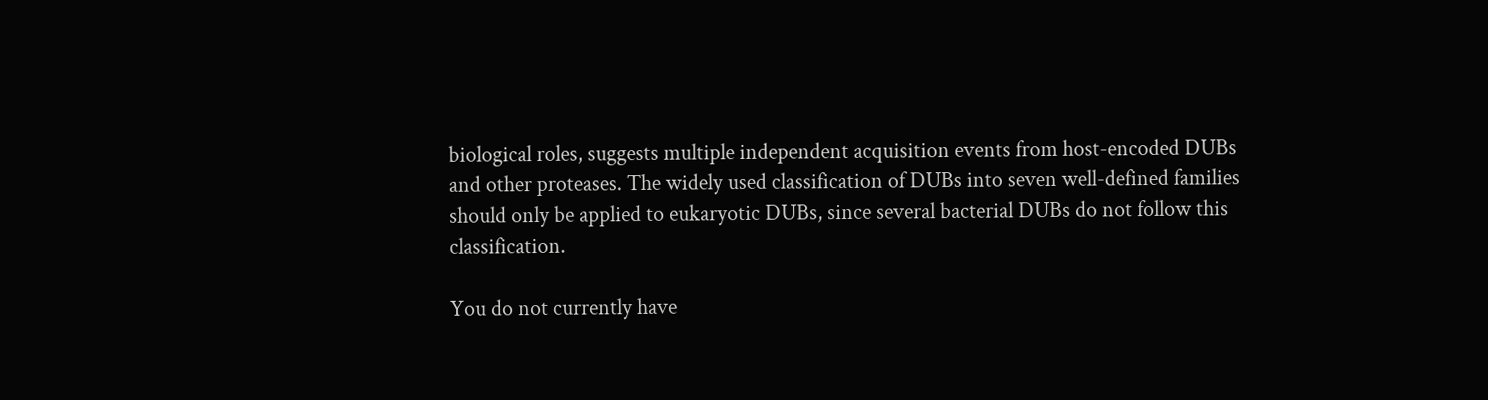biological roles, suggests multiple independent acquisition events from host-encoded DUBs and other proteases. The widely used classification of DUBs into seven well-defined families should only be applied to eukaryotic DUBs, since several bacterial DUBs do not follow this classification.

You do not currently have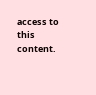access to this content.